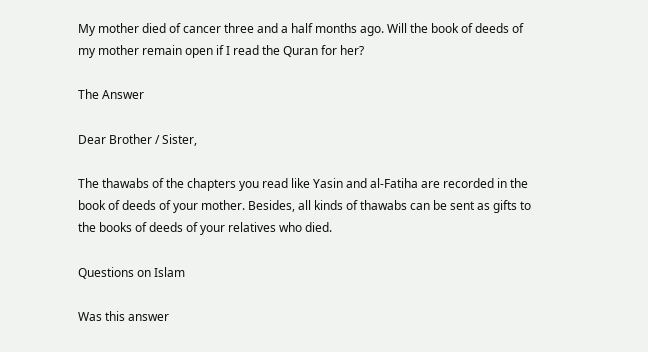My mother died of cancer three and a half months ago. Will the book of deeds of my mother remain open if I read the Quran for her?

The Answer

Dear Brother / Sister,

The thawabs of the chapters you read like Yasin and al-Fatiha are recorded in the book of deeds of your mother. Besides, all kinds of thawabs can be sent as gifts to the books of deeds of your relatives who died.

Questions on Islam

Was this answer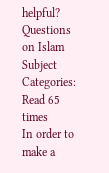helpful?
Questions on Islam
Subject Categories:
Read 65 times
In order to make a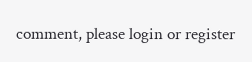comment, please login or register